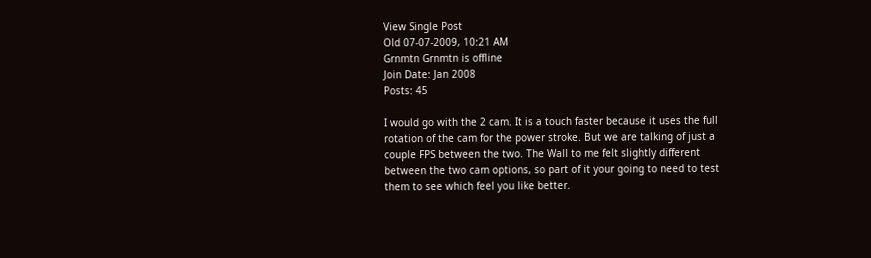View Single Post
Old 07-07-2009, 10:21 AM
Grnmtn Grnmtn is offline
Join Date: Jan 2008
Posts: 45

I would go with the 2 cam. It is a touch faster because it uses the full rotation of the cam for the power stroke. But we are talking of just a couple FPS between the two. The Wall to me felt slightly different between the two cam options, so part of it your going to need to test them to see which feel you like better.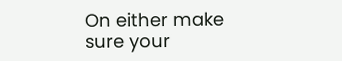On either make sure your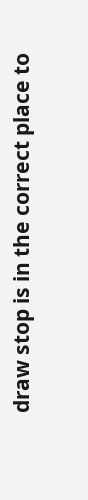draw stop is in the correct place to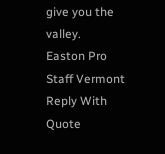give you the valley.
Easton Pro Staff Vermont
Reply With Quote